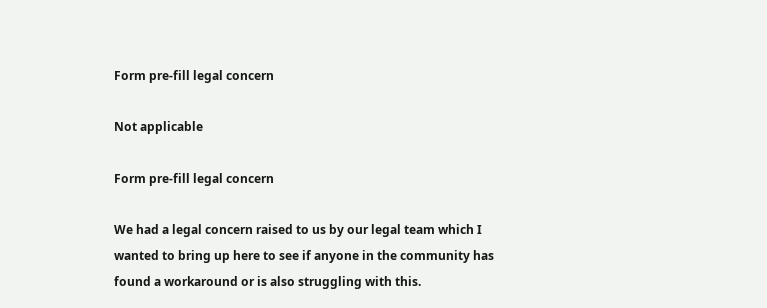Form pre-fill legal concern

Not applicable

Form pre-fill legal concern

We had a legal concern raised to us by our legal team which I wanted to bring up here to see if anyone in the community has found a workaround or is also struggling with this.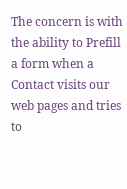The concern is with the ability to Prefill a form when a Contact visits our web pages and tries to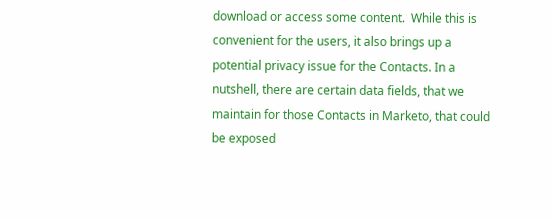download or access some content.  While this is convenient for the users, it also brings up a potential privacy issue for the Contacts. In a nutshell, there are certain data fields, that we maintain for those Contacts in Marketo, that could be exposed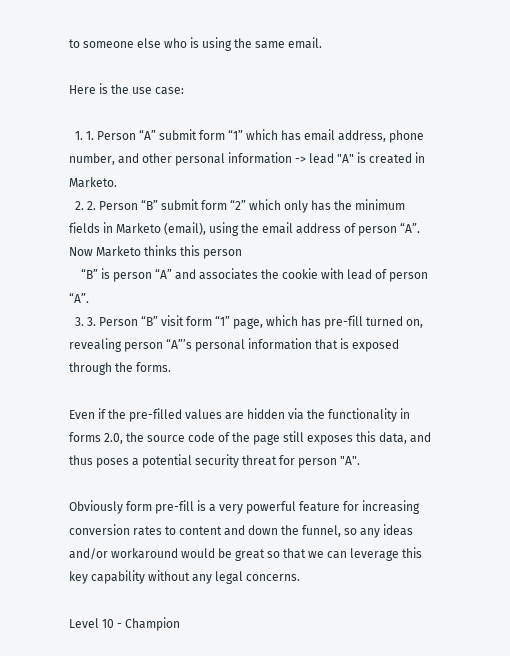to someone else who is using the same email.

Here is the use case:

  1. 1. Person “A” submit form “1” which has email address, phone number, and other personal information -> lead "A" is created in Marketo.
  2. 2. Person “B” submit form “2” which only has the minimum fields in Marketo (email), using the email address of person “A”. Now Marketo thinks this person
    “B” is person “A” and associates the cookie with lead of person “A”.
  3. 3. Person “B” visit form “1” page, which has pre-fill turned on, revealing person “A”’s personal information that is exposed through the forms.

Even if the pre-filled values are hidden via the functionality in forms 2.0, the source code of the page still exposes this data, and thus poses a potential security threat for person "A".

Obviously form pre-fill is a very powerful feature for increasing conversion rates to content and down the funnel, so any ideas and/or workaround would be great so that we can leverage this key capability without any legal concerns.

Level 10 - Champion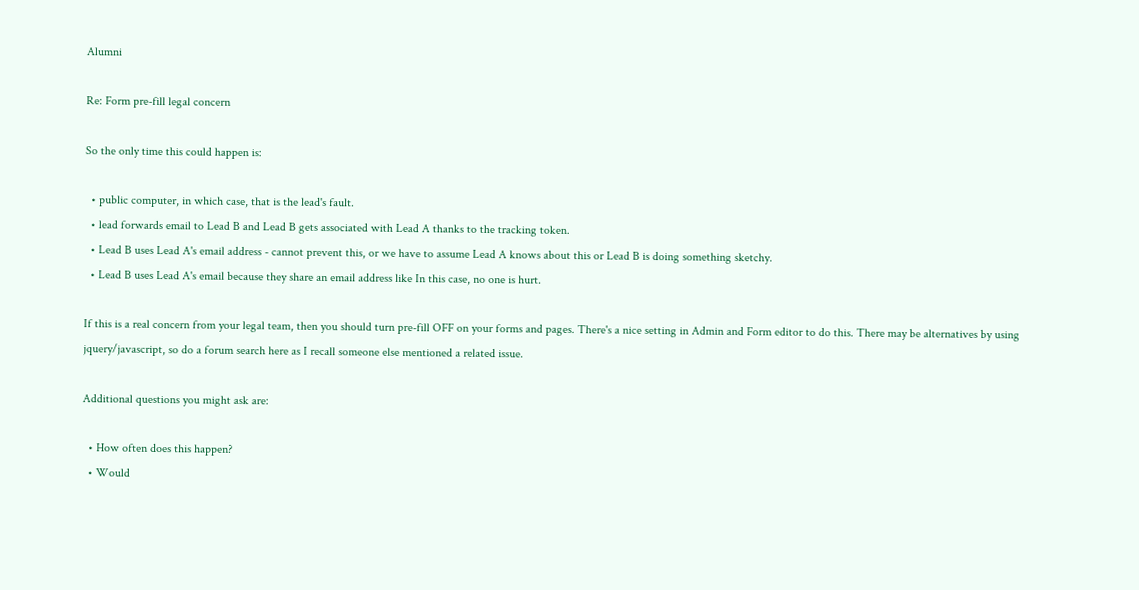Alumni

Re: Form pre-fill legal concern

So the only time this could happen is:

  • public computer, in which case, that is the lead's fault.
  • lead forwards email to Lead B and Lead B gets associated with Lead A thanks to the tracking token.
  • Lead B uses Lead A's email address - cannot prevent this, or we have to assume Lead A knows about this or Lead B is doing something sketchy.
  • Lead B uses Lead A's email because they share an email address like In this case, no one is hurt.

If this is a real concern from your legal team, then you should turn pre-fill OFF on your forms and pages. There's a nice setting in Admin and Form editor to do this. There may be alternatives by using jquery/javascript, so do a forum search here as I recall someone else mentioned a related issue.

Additional questions you might ask are:

  • How often does this happen?
  • Would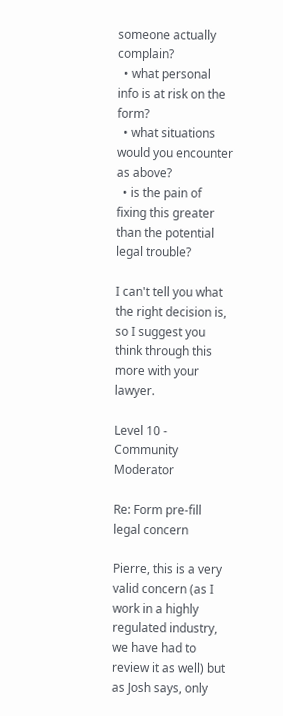someone actually complain?
  • what personal info is at risk on the form?
  • what situations would you encounter as above?
  • is the pain of fixing this greater than the potential legal trouble?

I can't tell you what the right decision is, so I suggest you think through this more with your lawyer.

Level 10 - Community Moderator

Re: Form pre-fill legal concern

Pierre, this is a very valid concern (as I work in a highly regulated industry, we have had to review it as well) but as Josh says, only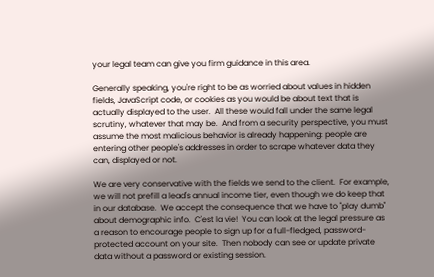your legal team can give you firm guidance in this area.

Generally speaking, you're right to be as worried about values in hidden fields, JavaScript code, or cookies as you would be about text that is actually displayed to the user.  All these would fall under the same legal scrutiny, whatever that may be.  And from a security perspective, you must assume the most malicious behavior is already happening: people are entering other people's addresses in order to scrape whatever data they can, displayed or not.

We are very conservative with the fields we send to the client.  For example, we will not prefill a lead's annual income tier, even though we do keep that in our database.  We accept the consequence that we have to "play dumb" about demographic info.  C'est la vie!  You can look at the legal pressure as a reason to encourage people to sign up for a full-fledged, password-protected account on your site.  Then nobody can see or update private data without a password or existing session.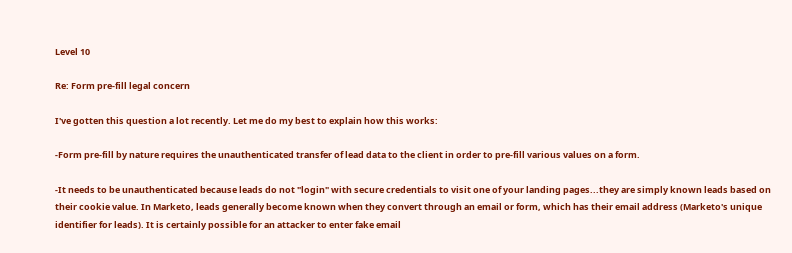Level 10

Re: Form pre-fill legal concern

I've gotten this question a lot recently. Let me do my best to explain how this works:

-Form pre-fill by nature requires the unauthenticated transfer of lead data to the client in order to pre-fill various values on a form.

-It needs to be unauthenticated because leads do not "login" with secure credentials to visit one of your landing pages...they are simply known leads based on their cookie value. In Marketo, leads generally become known when they convert through an email or form, which has their email address (Marketo's unique identifier for leads). It is certainly possible for an attacker to enter fake email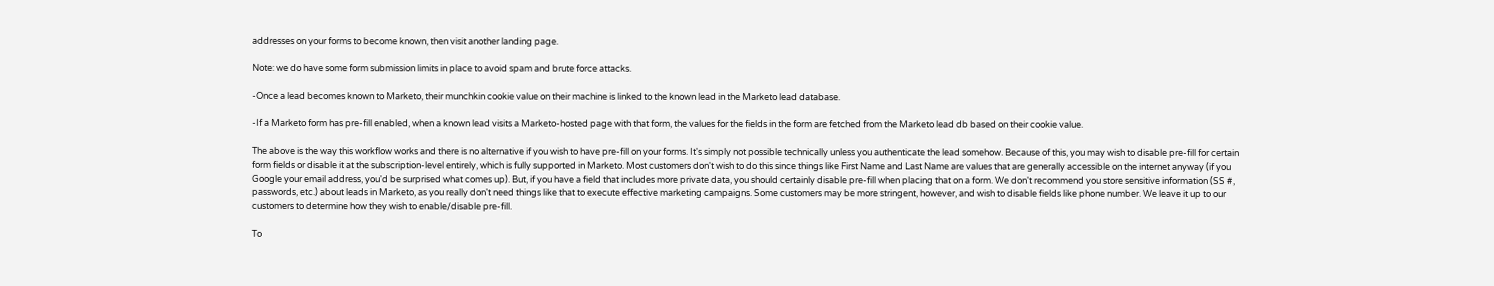addresses on your forms to become known, then visit another landing page.

Note: we do have some form submission limits in place to avoid spam and brute force attacks.

-Once a lead becomes known to Marketo, their munchkin cookie value on their machine is linked to the known lead in the Marketo lead database.

-If a Marketo form has pre-fill enabled, when a known lead visits a Marketo-hosted page with that form, the values for the fields in the form are fetched from the Marketo lead db based on their cookie value.

The above is the way this workflow works and there is no alternative if you wish to have pre-fill on your forms. It's simply not possible technically unless you authenticate the lead somehow. Because of this, you may wish to disable pre-fill for certain form fields or disable it at the subscription-level entirely, which is fully supported in Marketo. Most customers don't wish to do this since things like First Name and Last Name are values that are generally accessible on the internet anyway (if you Google your email address, you'd be surprised what comes up). But, if you have a field that includes more private data, you should certainly disable pre-fill when placing that on a form. We don't recommend you store sensitive information (SS #, passwords, etc.) about leads in Marketo, as you really don't need things like that to execute effective marketing campaigns. Some customers may be more stringent, however, and wish to disable fields like phone number. We leave it up to our customers to determine how they wish to enable/disable pre-fill.

To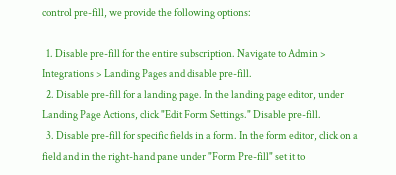control pre-fill, we provide the following options:

  1. Disable pre-fill for the entire subscription. Navigate to Admin > Integrations > Landing Pages and disable pre-fill.
  2. Disable pre-fill for a landing page. In the landing page editor, under Landing Page Actions, click "Edit Form Settings." Disable pre-fill.
  3. Disable pre-fill for specific fields in a form. In the form editor, click on a field and in the right-hand pane under "Form Pre-fill" set it to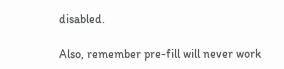disabled.

Also, remember pre-fill will never work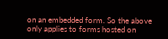on an embedded form. So the above only applies to forms hosted on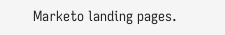Marketo landing pages.